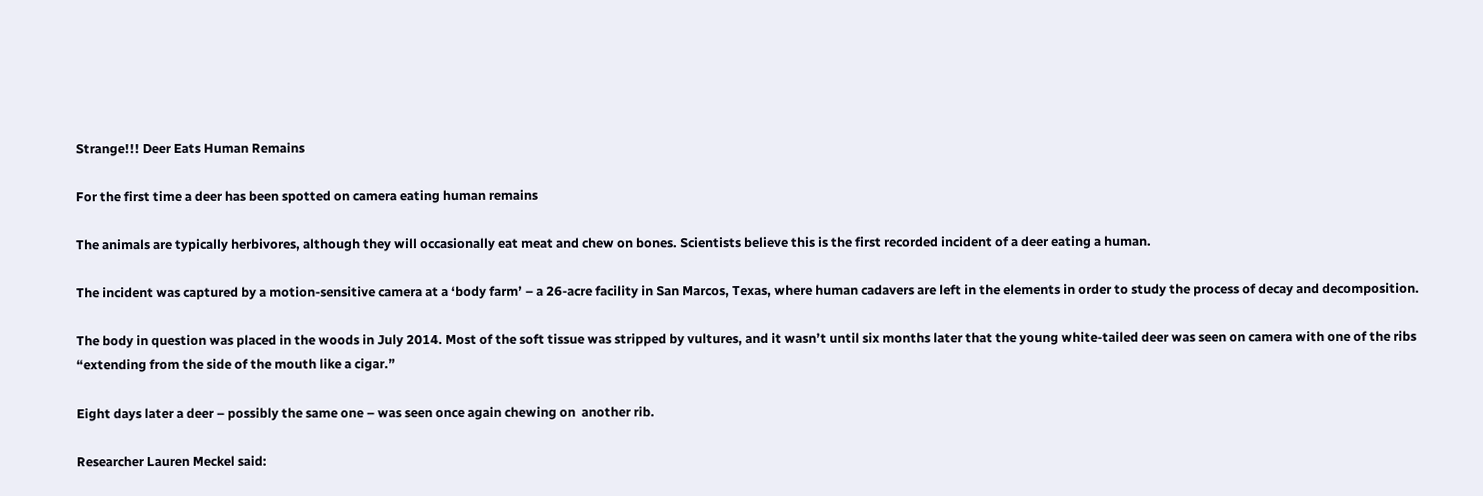Strange!!! Deer Eats Human Remains

For the first time a deer has been spotted on camera eating human remains

The animals are typically herbivores, although they will occasionally eat meat and chew on bones. Scientists believe this is the first recorded incident of a deer eating a human.

The incident was captured by a motion-sensitive camera at a ‘body farm’ – a 26-acre facility in San Marcos, Texas, where human cadavers are left in the elements in order to study the process of decay and decomposition.

The body in question was placed in the woods in July 2014. Most of the soft tissue was stripped by vultures, and it wasn’t until six months later that the young white-tailed deer was seen on camera with one of the ribs “extending from the side of the mouth like a cigar.”

Eight days later a deer – possibly the same one – was seen once again chewing on  another rib.

Researcher Lauren Meckel said: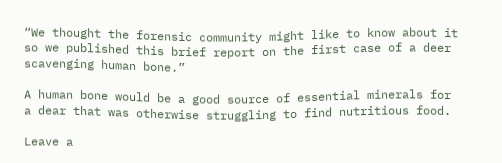“We thought the forensic community might like to know about it so we published this brief report on the first case of a deer scavenging human bone.”

A human bone would be a good source of essential minerals for a dear that was otherwise struggling to find nutritious food.

Leave a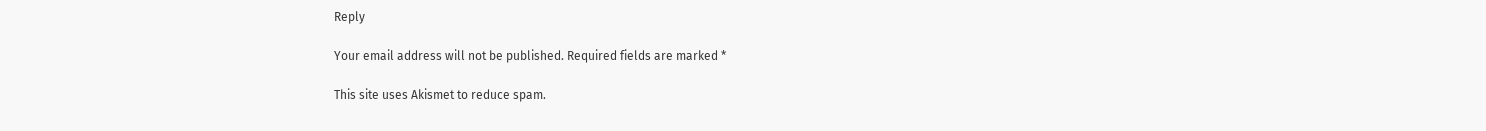Reply

Your email address will not be published. Required fields are marked *

This site uses Akismet to reduce spam.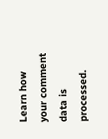Learn how your comment data is processed.